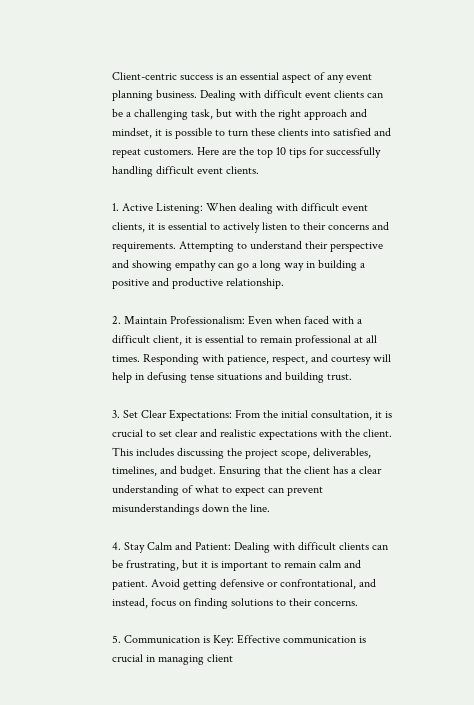Client-centric success is an essential aspect of any event planning business. Dealing with difficult event clients can be a challenging task, but with the right approach and mindset, it is possible to turn these clients into satisfied and repeat customers. Here are the top 10 tips for successfully handling difficult event clients.

1. Active Listening: When dealing with difficult event clients, it is essential to actively listen to their concerns and requirements. Attempting to understand their perspective and showing empathy can go a long way in building a positive and productive relationship.

2. Maintain Professionalism: Even when faced with a difficult client, it is essential to remain professional at all times. Responding with patience, respect, and courtesy will help in defusing tense situations and building trust.

3. Set Clear Expectations: From the initial consultation, it is crucial to set clear and realistic expectations with the client. This includes discussing the project scope, deliverables, timelines, and budget. Ensuring that the client has a clear understanding of what to expect can prevent misunderstandings down the line.

4. Stay Calm and Patient: Dealing with difficult clients can be frustrating, but it is important to remain calm and patient. Avoid getting defensive or confrontational, and instead, focus on finding solutions to their concerns.

5. Communication is Key: Effective communication is crucial in managing client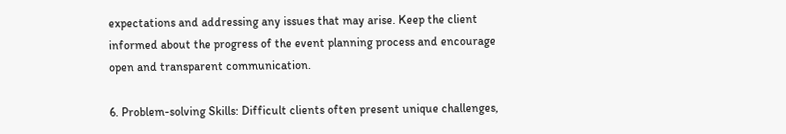expectations and addressing any issues that may arise. Keep the client informed about the progress of the event planning process and encourage open and transparent communication.

6. Problem-solving Skills: Difficult clients often present unique challenges,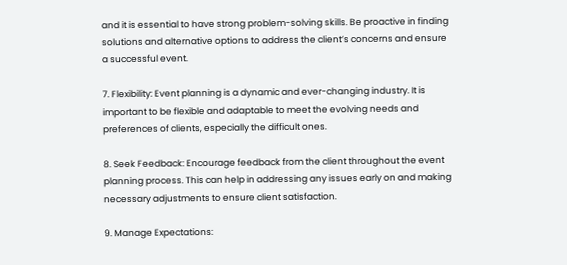and it is essential to have strong problem-solving skills. Be proactive in finding solutions and alternative options to address the client’s concerns and ensure a successful event.

7. Flexibility: Event planning is a dynamic and ever-changing industry. It is important to be flexible and adaptable to meet the evolving needs and preferences of clients, especially the difficult ones.

8. Seek Feedback: Encourage feedback from the client throughout the event planning process. This can help in addressing any issues early on and making necessary adjustments to ensure client satisfaction.

9. Manage Expectations: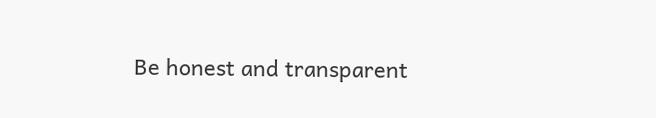Be honest and transparent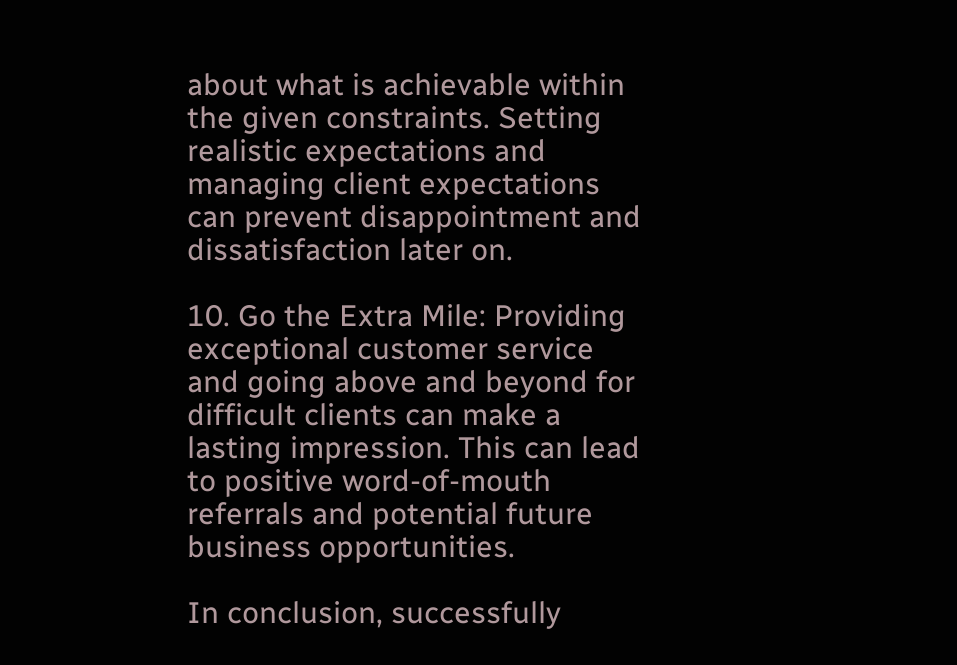about what is achievable within the given constraints. Setting realistic expectations and managing client expectations can prevent disappointment and dissatisfaction later on.

10. Go the Extra Mile: Providing exceptional customer service and going above and beyond for difficult clients can make a lasting impression. This can lead to positive word-of-mouth referrals and potential future business opportunities.

In conclusion, successfully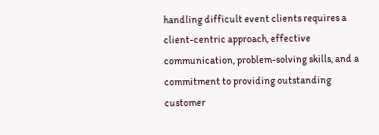handling difficult event clients requires a client-centric approach, effective communication, problem-solving skills, and a commitment to providing outstanding customer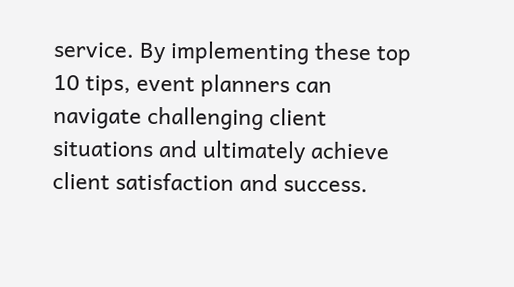service. By implementing these top 10 tips, event planners can navigate challenging client situations and ultimately achieve client satisfaction and success.